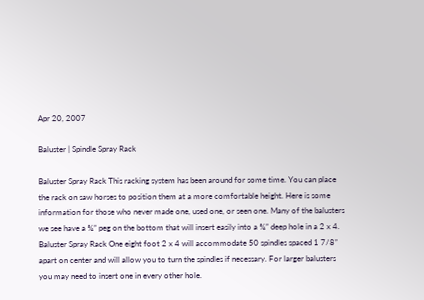Apr 20, 2007

Baluster | Spindle Spray Rack

Baluster Spray Rack This racking system has been around for some time. You can place the rack on saw horses to position them at a more comfortable height. Here is some information for those who never made one, used one, or seen one. Many of the balusters we see have a ¾” peg on the bottom that will insert easily into a ¾” deep hole in a 2 x 4.
Baluster Spray Rack One eight foot 2 x 4 will accommodate 50 spindles spaced 1 7/8” apart on center and will allow you to turn the spindles if necessary. For larger balusters you may need to insert one in every other hole.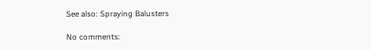See also: Spraying Balusters

No comments: